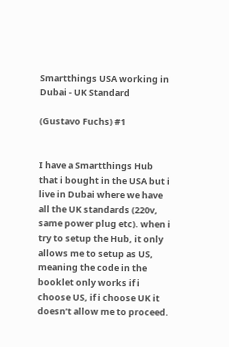Smartthings USA working in Dubai - UK Standard

(Gustavo Fuchs) #1


I have a Smartthings Hub that i bought in the USA but i live in Dubai where we have all the UK standards (220v, same power plug etc). when i try to setup the Hub, it only allows me to setup as US, meaning the code in the booklet only works if i choose US, if i choose UK it doesn’t allow me to proceed.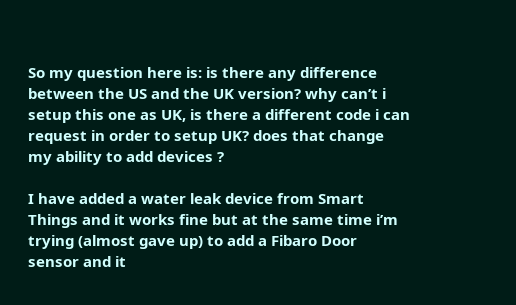So my question here is: is there any difference between the US and the UK version? why can’t i setup this one as UK, is there a different code i can request in order to setup UK? does that change my ability to add devices ?

I have added a water leak device from Smart Things and it works fine but at the same time i’m trying (almost gave up) to add a Fibaro Door sensor and it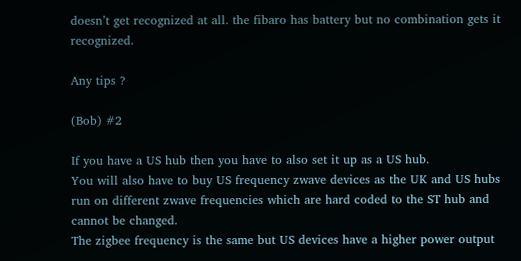doesn’t get recognized at all. the fibaro has battery but no combination gets it recognized.

Any tips ?

(Bob) #2

If you have a US hub then you have to also set it up as a US hub.
You will also have to buy US frequency zwave devices as the UK and US hubs run on different zwave frequencies which are hard coded to the ST hub and cannot be changed.
The zigbee frequency is the same but US devices have a higher power output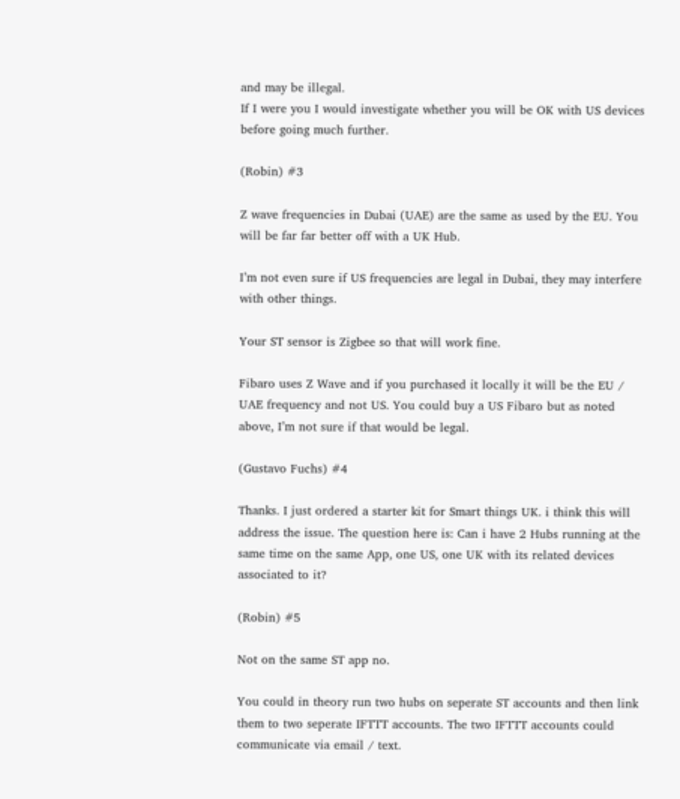and may be illegal.
If I were you I would investigate whether you will be OK with US devices before going much further.

(Robin) #3

Z wave frequencies in Dubai (UAE) are the same as used by the EU. You will be far far better off with a UK Hub.

I’m not even sure if US frequencies are legal in Dubai, they may interfere with other things.

Your ST sensor is Zigbee so that will work fine.

Fibaro uses Z Wave and if you purchased it locally it will be the EU / UAE frequency and not US. You could buy a US Fibaro but as noted above, I’m not sure if that would be legal.

(Gustavo Fuchs) #4

Thanks. I just ordered a starter kit for Smart things UK. i think this will address the issue. The question here is: Can i have 2 Hubs running at the same time on the same App, one US, one UK with its related devices associated to it?

(Robin) #5

Not on the same ST app no.

You could in theory run two hubs on seperate ST accounts and then link them to two seperate IFTTT accounts. The two IFTTT accounts could communicate via email / text.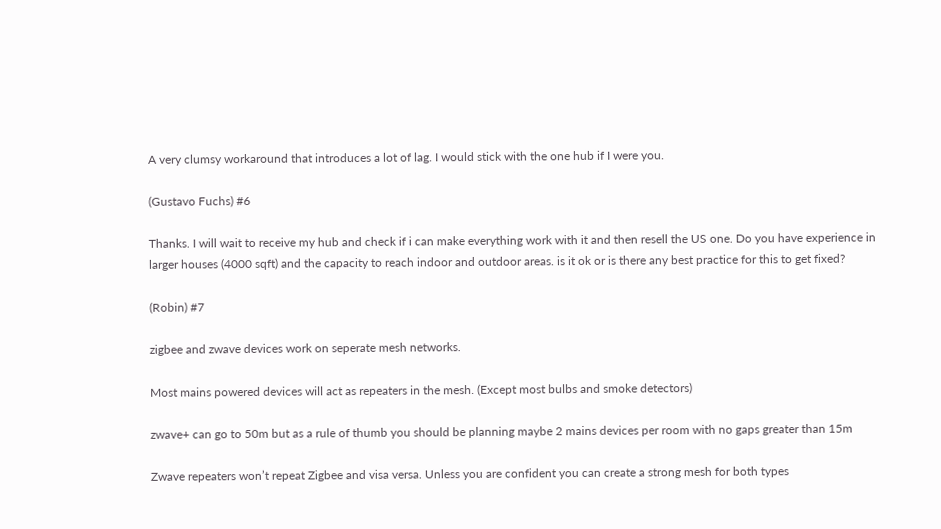A very clumsy workaround that introduces a lot of lag. I would stick with the one hub if I were you.

(Gustavo Fuchs) #6

Thanks. I will wait to receive my hub and check if i can make everything work with it and then resell the US one. Do you have experience in larger houses (4000 sqft) and the capacity to reach indoor and outdoor areas. is it ok or is there any best practice for this to get fixed?

(Robin) #7

zigbee and zwave devices work on seperate mesh networks.

Most mains powered devices will act as repeaters in the mesh. (Except most bulbs and smoke detectors)

zwave+ can go to 50m but as a rule of thumb you should be planning maybe 2 mains devices per room with no gaps greater than 15m

Zwave repeaters won’t repeat Zigbee and visa versa. Unless you are confident you can create a strong mesh for both types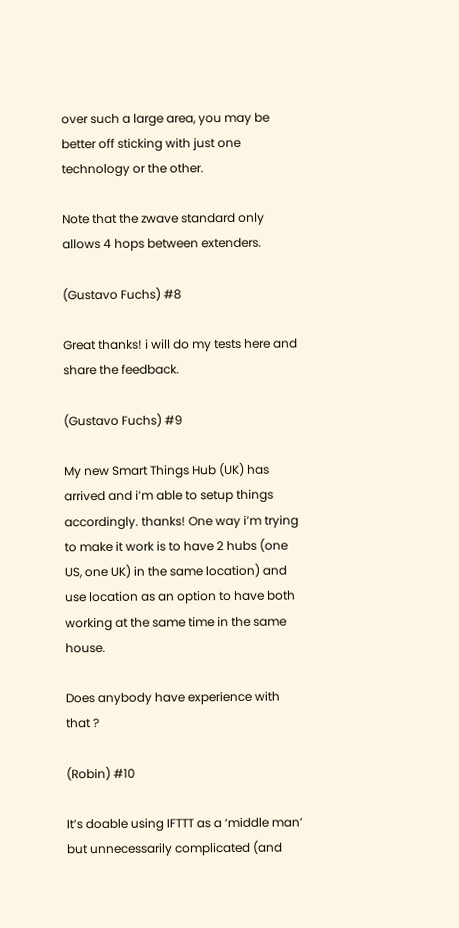over such a large area, you may be better off sticking with just one technology or the other.

Note that the zwave standard only allows 4 hops between extenders.

(Gustavo Fuchs) #8

Great thanks! i will do my tests here and share the feedback.

(Gustavo Fuchs) #9

My new Smart Things Hub (UK) has arrived and i’m able to setup things accordingly. thanks! One way i’m trying to make it work is to have 2 hubs (one US, one UK) in the same location) and use location as an option to have both working at the same time in the same house.

Does anybody have experience with that ?

(Robin) #10

It’s doable using IFTTT as a ‘middle man’ but unnecessarily complicated (and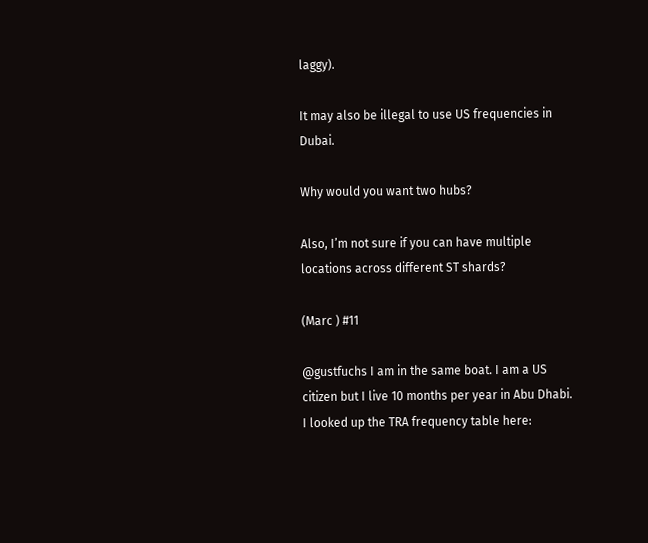laggy).

It may also be illegal to use US frequencies in Dubai.

Why would you want two hubs?

Also, I’m not sure if you can have multiple locations across different ST shards?

(Marc ) #11

@gustfuchs I am in the same boat. I am a US citizen but I live 10 months per year in Abu Dhabi.
I looked up the TRA frequency table here: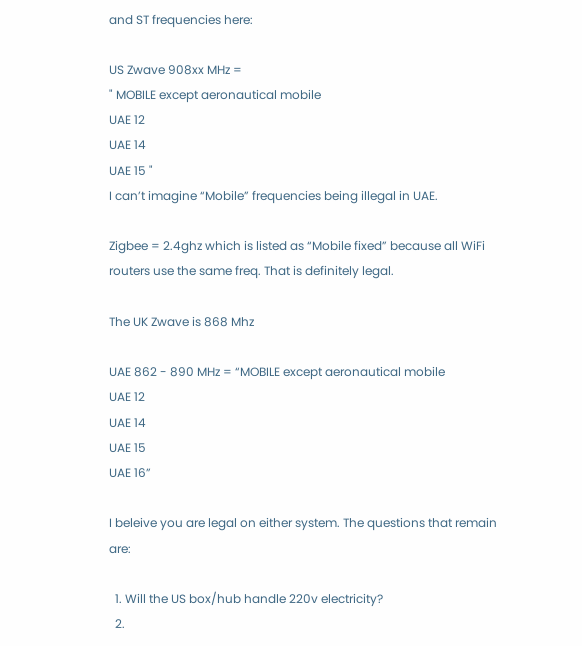and ST frequencies here:

US Zwave 908xx MHz =
" MOBILE except aeronautical mobile
UAE 12
UAE 14
UAE 15 "
I can’t imagine “Mobile” frequencies being illegal in UAE.

Zigbee = 2.4ghz which is listed as “Mobile fixed” because all WiFi routers use the same freq. That is definitely legal.

The UK Zwave is 868 Mhz

UAE 862 - 890 MHz = “MOBILE except aeronautical mobile
UAE 12
UAE 14
UAE 15
UAE 16”

I beleive you are legal on either system. The questions that remain are:

  1. Will the US box/hub handle 220v electricity?
  2.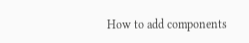How to add components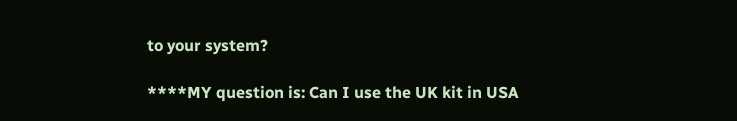to your system?

****MY question is: Can I use the UK kit in USA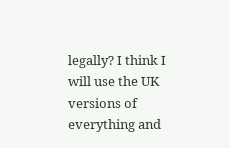legally? I think I will use the UK versions of everything and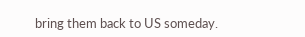bring them back to US someday.